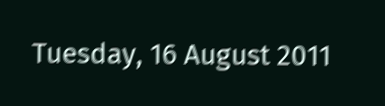Tuesday, 16 August 2011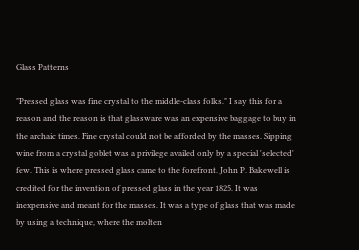Glass Patterns

"Pressed glass was fine crystal to the middle-class folks." I say this for a reason and the reason is that glassware was an expensive baggage to buy in the archaic times. Fine crystal could not be afforded by the masses. Sipping wine from a crystal goblet was a privilege availed only by a special 'selected' few. This is where pressed glass came to the forefront. John P. Bakewell is credited for the invention of pressed glass in the year 1825. It was inexpensive and meant for the masses. It was a type of glass that was made by using a technique, where the molten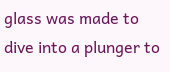glass was made to dive into a plunger to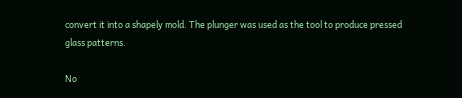convert it into a shapely mold. The plunger was used as the tool to produce pressed glass patterns.

No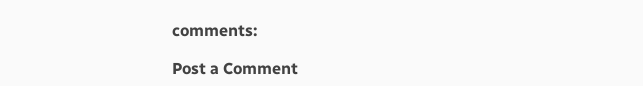comments:

Post a Comment